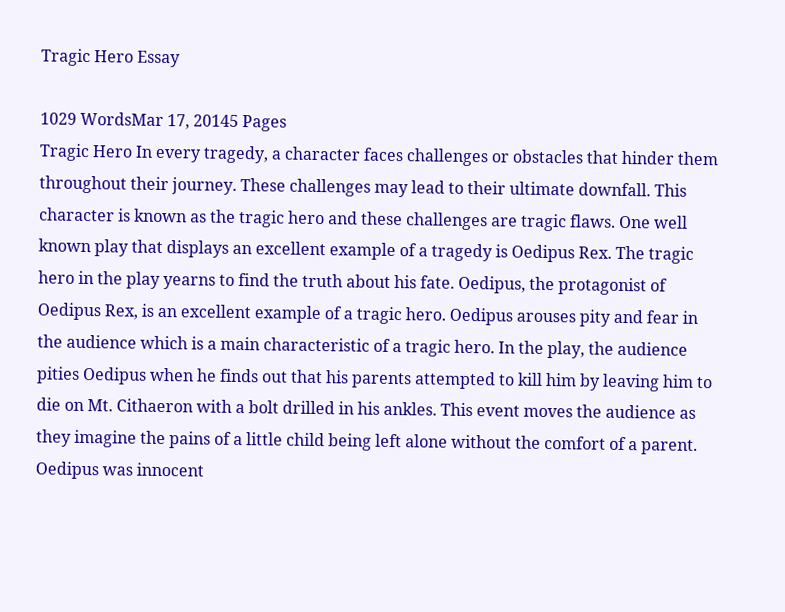Tragic Hero Essay

1029 WordsMar 17, 20145 Pages
Tragic Hero In every tragedy, a character faces challenges or obstacles that hinder them throughout their journey. These challenges may lead to their ultimate downfall. This character is known as the tragic hero and these challenges are tragic flaws. One well known play that displays an excellent example of a tragedy is Oedipus Rex. The tragic hero in the play yearns to find the truth about his fate. Oedipus, the protagonist of Oedipus Rex, is an excellent example of a tragic hero. Oedipus arouses pity and fear in the audience which is a main characteristic of a tragic hero. In the play, the audience pities Oedipus when he finds out that his parents attempted to kill him by leaving him to die on Mt. Cithaeron with a bolt drilled in his ankles. This event moves the audience as they imagine the pains of a little child being left alone without the comfort of a parent. Oedipus was innocent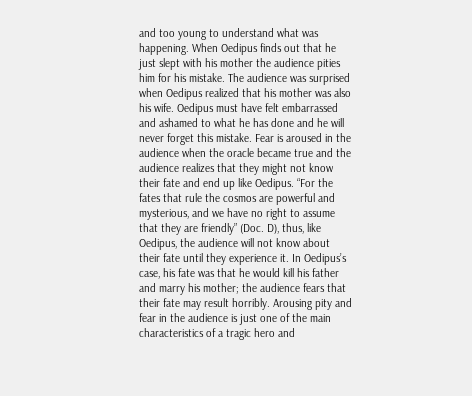and too young to understand what was happening. When Oedipus finds out that he just slept with his mother the audience pities him for his mistake. The audience was surprised when Oedipus realized that his mother was also his wife. Oedipus must have felt embarrassed and ashamed to what he has done and he will never forget this mistake. Fear is aroused in the audience when the oracle became true and the audience realizes that they might not know their fate and end up like Oedipus. “For the fates that rule the cosmos are powerful and mysterious, and we have no right to assume that they are friendly” (Doc. D), thus, like Oedipus, the audience will not know about their fate until they experience it. In Oedipus’s case, his fate was that he would kill his father and marry his mother; the audience fears that their fate may result horribly. Arousing pity and fear in the audience is just one of the main characteristics of a tragic hero and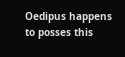Oedipus happens to posses this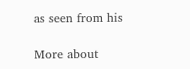as seen from his

More about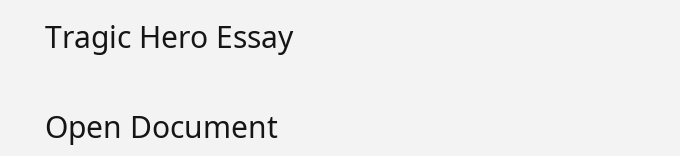Tragic Hero Essay

Open Document